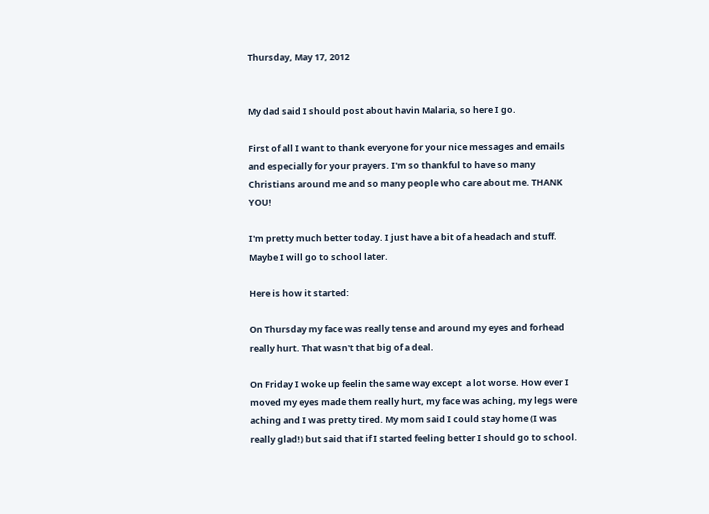Thursday, May 17, 2012


My dad said I should post about havin Malaria, so here I go.

First of all I want to thank everyone for your nice messages and emails and especially for your prayers. I'm so thankful to have so many Christians around me and so many people who care about me. THANK YOU!

I'm pretty much better today. I just have a bit of a headach and stuff. Maybe I will go to school later.

Here is how it started:

On Thursday my face was really tense and around my eyes and forhead really hurt. That wasn't that big of a deal.

On Friday I woke up feelin the same way except  a lot worse. How ever I moved my eyes made them really hurt, my face was aching, my legs were aching and I was pretty tired. My mom said I could stay home (I was really glad!) but said that if I started feeling better I should go to school.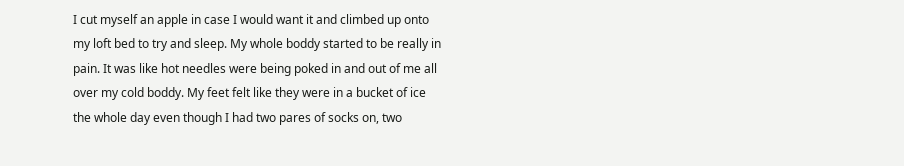I cut myself an apple in case I would want it and climbed up onto my loft bed to try and sleep. My whole boddy started to be really in pain. It was like hot needles were being poked in and out of me all over my cold boddy. My feet felt like they were in a bucket of ice the whole day even though I had two pares of socks on, two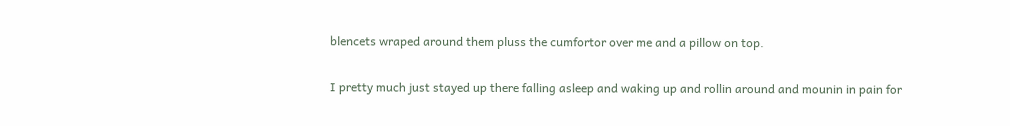blencets wraped around them pluss the cumfortor over me and a pillow on top.

I pretty much just stayed up there falling asleep and waking up and rollin around and mounin in pain for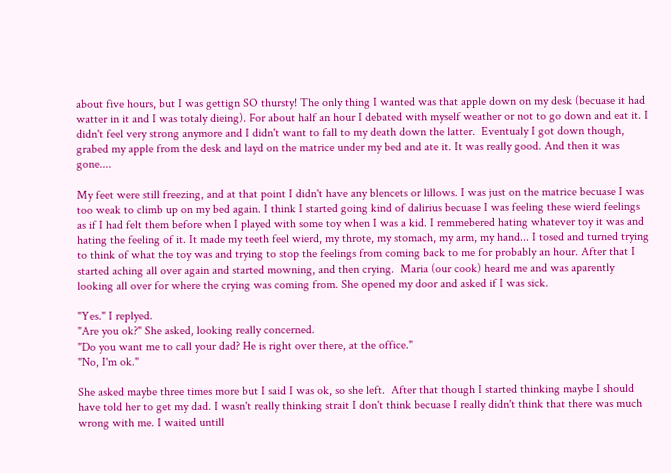about five hours, but I was gettign SO thursty! The only thing I wanted was that apple down on my desk (becuase it had watter in it and I was totaly dieing). For about half an hour I debated with myself weather or not to go down and eat it. I didn't feel very strong anymore and I didn't want to fall to my death down the latter.  Eventualy I got down though, grabed my apple from the desk and layd on the matrice under my bed and ate it. It was really good. And then it was gone....

My feet were still freezing, and at that point I didn't have any blencets or lillows. I was just on the matrice becuase I was too weak to climb up on my bed again. I think I started going kind of dalirius becuase I was feeling these wierd feelings as if I had felt them before when I played with some toy when I was a kid. I remmebered hating whatever toy it was and hating the feeling of it. It made my teeth feel wierd, my throte, my stomach, my arm, my hand... I tosed and turned trying to think of what the toy was and trying to stop the feelings from coming back to me for probably an hour. After that I started aching all over again and started mowning, and then crying.  Maria (our cook) heard me and was aparently looking all over for where the crying was coming from. She opened my door and asked if I was sick.

"Yes." I replyed.
"Are you ok?" She asked, looking really concerned.
"Do you want me to call your dad? He is right over there, at the office."
"No, I'm ok."

She asked maybe three times more but I said I was ok, so she left.  After that though I started thinking maybe I should have told her to get my dad. I wasn't really thinking strait I don't think becuase I really didn't think that there was much wrong with me. I waited untill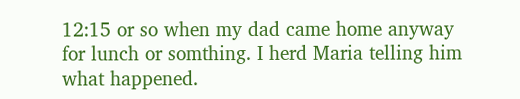12:15 or so when my dad came home anyway for lunch or somthing. I herd Maria telling him what happened.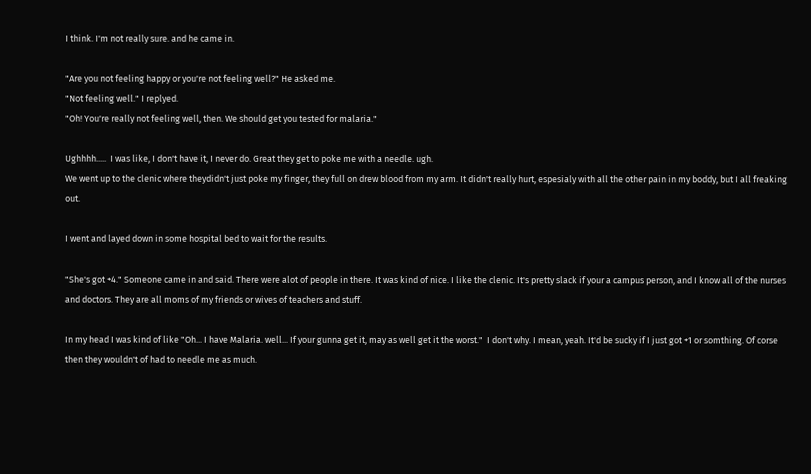I think. I'm not really sure. and he came in.

"Are you not feeling happy or you're not feeling well?" He asked me.
"Not feeling well." I replyed.
"Oh! You're really not feeling well, then. We should get you tested for malaria."

Ughhhh.....  I was like, I don't have it, I never do. Great they get to poke me with a needle. ugh.
We went up to the clenic where theydidn't just poke my finger, they full on drew blood from my arm. It didn't really hurt, espesialy with all the other pain in my boddy, but I all freaking out.

I went and layed down in some hospital bed to wait for the results.

"She's got +4." Someone came in and said. There were alot of people in there. It was kind of nice. I like the clenic. It's pretty slack if your a campus person, and I know all of the nurses and doctors. They are all moms of my friends or wives of teachers and stuff.

In my head I was kind of like "Oh... I have Malaria. well... If your gunna get it, may as well get it the worst."  I don't why. I mean, yeah. It'd be sucky if I just got +1 or somthing. Of corse then they wouldn't of had to needle me as much.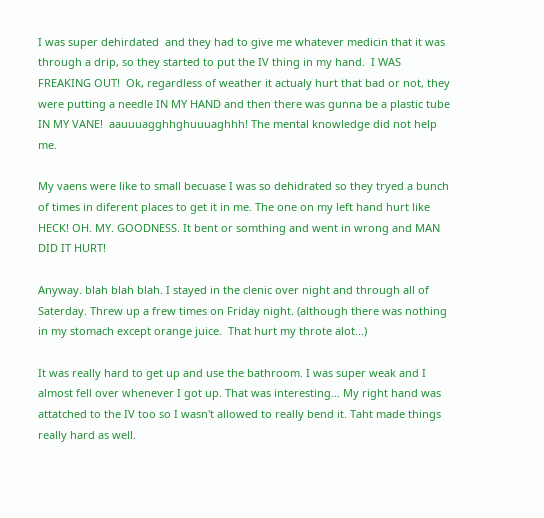I was super dehirdated  and they had to give me whatever medicin that it was through a drip, so they started to put the IV thing in my hand.  I WAS FREAKING OUT!  Ok, regardless of weather it actualy hurt that bad or not, they were putting a needle IN MY HAND and then there was gunna be a plastic tube IN MY VANE!  aauuuagghhghuuuaghhh! The mental knowledge did not help me.

My vaens were like to small becuase I was so dehidrated so they tryed a bunch of times in diferent places to get it in me. The one on my left hand hurt like HECK! OH. MY. GOODNESS. It bent or somthing and went in wrong and MAN DID IT HURT!

Anyway. blah blah blah. I stayed in the clenic over night and through all of Saterday. Threw up a frew times on Friday night. (although there was nothing in my stomach except orange juice.  That hurt my throte alot...)

It was really hard to get up and use the bathroom. I was super weak and I almost fell over whenever I got up. That was interesting... My right hand was attatched to the IV too so I wasn't allowed to really bend it. Taht made things really hard as well.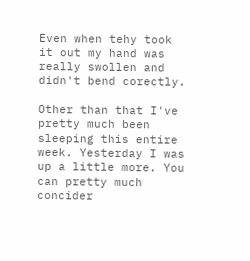Even when tehy took it out my hand was really swollen and didn't bend corectly.

Other than that I've pretty much been sleeping this entire week. Yesterday I was up a little more. You can pretty much concider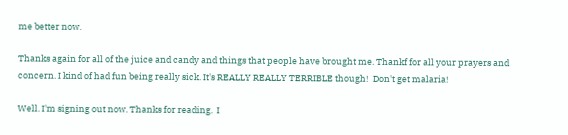me better now.

Thanks again for all of the juice and candy and things that people have brought me. Thankf for all your prayers and concern. I kind of had fun being really sick. It's REALLY REALLY TERRIBLE though!  Don't get malaria!

Well. I'm signing out now. Thanks for reading.  I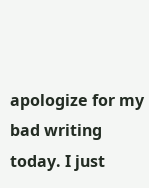apologize for my bad writing today. I just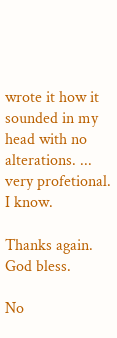wrote it how it sounded in my head with no alterations. ... very profetional. I know.

Thanks again. God bless.

No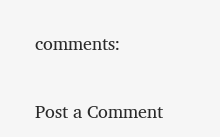comments:

Post a Comment